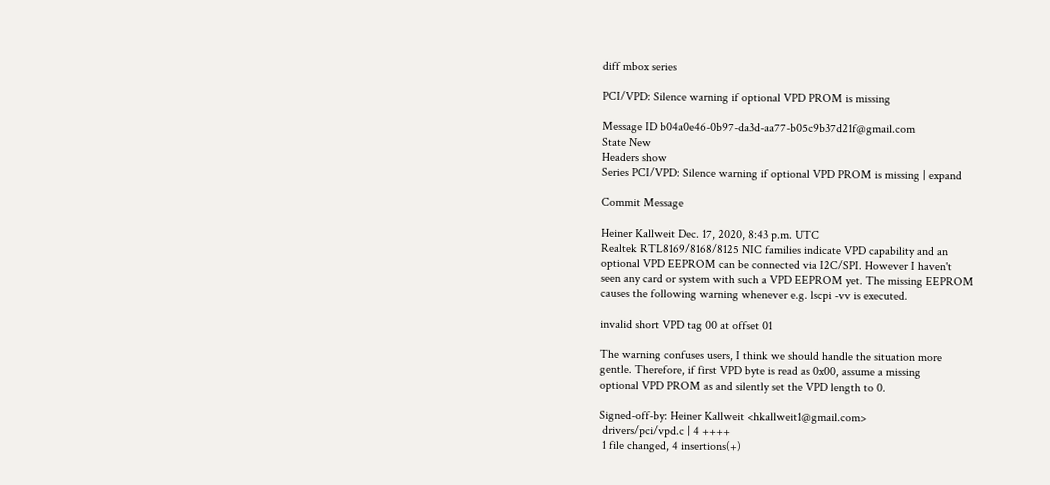diff mbox series

PCI/VPD: Silence warning if optional VPD PROM is missing

Message ID b04a0e46-0b97-da3d-aa77-b05c9b37d21f@gmail.com
State New
Headers show
Series PCI/VPD: Silence warning if optional VPD PROM is missing | expand

Commit Message

Heiner Kallweit Dec. 17, 2020, 8:43 p.m. UTC
Realtek RTL8169/8168/8125 NIC families indicate VPD capability and an
optional VPD EEPROM can be connected via I2C/SPI. However I haven't
seen any card or system with such a VPD EEPROM yet. The missing EEPROM
causes the following warning whenever e.g. lscpi -vv is executed.

invalid short VPD tag 00 at offset 01

The warning confuses users, I think we should handle the situation more
gentle. Therefore, if first VPD byte is read as 0x00, assume a missing
optional VPD PROM as and silently set the VPD length to 0.

Signed-off-by: Heiner Kallweit <hkallweit1@gmail.com>
 drivers/pci/vpd.c | 4 ++++
 1 file changed, 4 insertions(+)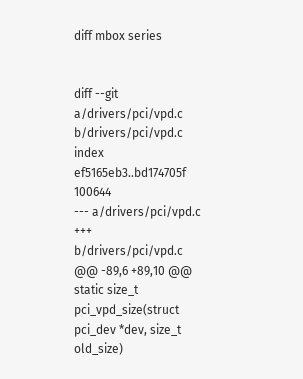diff mbox series


diff --git a/drivers/pci/vpd.c b/drivers/pci/vpd.c
index ef5165eb3..bd174705f 100644
--- a/drivers/pci/vpd.c
+++ b/drivers/pci/vpd.c
@@ -89,6 +89,10 @@  static size_t pci_vpd_size(struct pci_dev *dev, size_t old_size)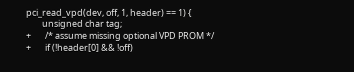pci_read_vpd(dev, off, 1, header) == 1) {
        unsigned char tag;
+       /* assume missing optional VPD PROM */
+       if (!header[0] && !off)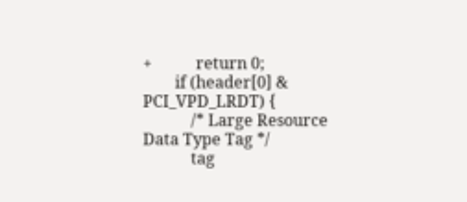+           return 0;
        if (header[0] & PCI_VPD_LRDT) {
            /* Large Resource Data Type Tag */
            tag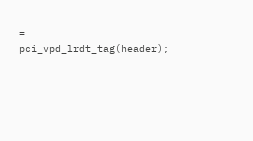= pci_vpd_lrdt_tag(header);